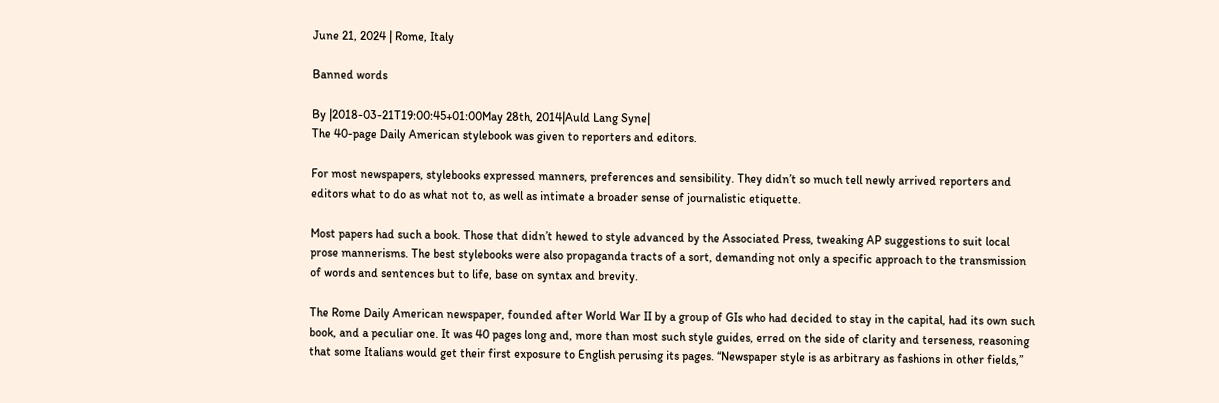June 21, 2024 | Rome, Italy

Banned words

By |2018-03-21T19:00:45+01:00May 28th, 2014|Auld Lang Syne|
The 40-page Daily American stylebook was given to reporters and editors.

For most newspapers, stylebooks expressed manners, preferences and sensibility. They didn’t so much tell newly arrived reporters and editors what to do as what not to, as well as intimate a broader sense of journalistic etiquette.

Most papers had such a book. Those that didn’t hewed to style advanced by the Associated Press, tweaking AP suggestions to suit local prose mannerisms. The best stylebooks were also propaganda tracts of a sort, demanding not only a specific approach to the transmission of words and sentences but to life, base on syntax and brevity.

The Rome Daily American newspaper, founded after World War II by a group of GIs who had decided to stay in the capital, had its own such book, and a peculiar one. It was 40 pages long and, more than most such style guides, erred on the side of clarity and terseness, reasoning that some Italians would get their first exposure to English perusing its pages. “Newspaper style is as arbitrary as fashions in other fields,”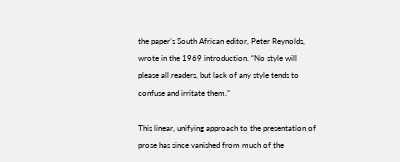the paper’s South African editor, Peter Reynolds, wrote in the 1969 introduction. “No style will please all readers, but lack of any style tends to confuse and irritate them.”

This linear, unifying approach to the presentation of prose has since vanished from much of the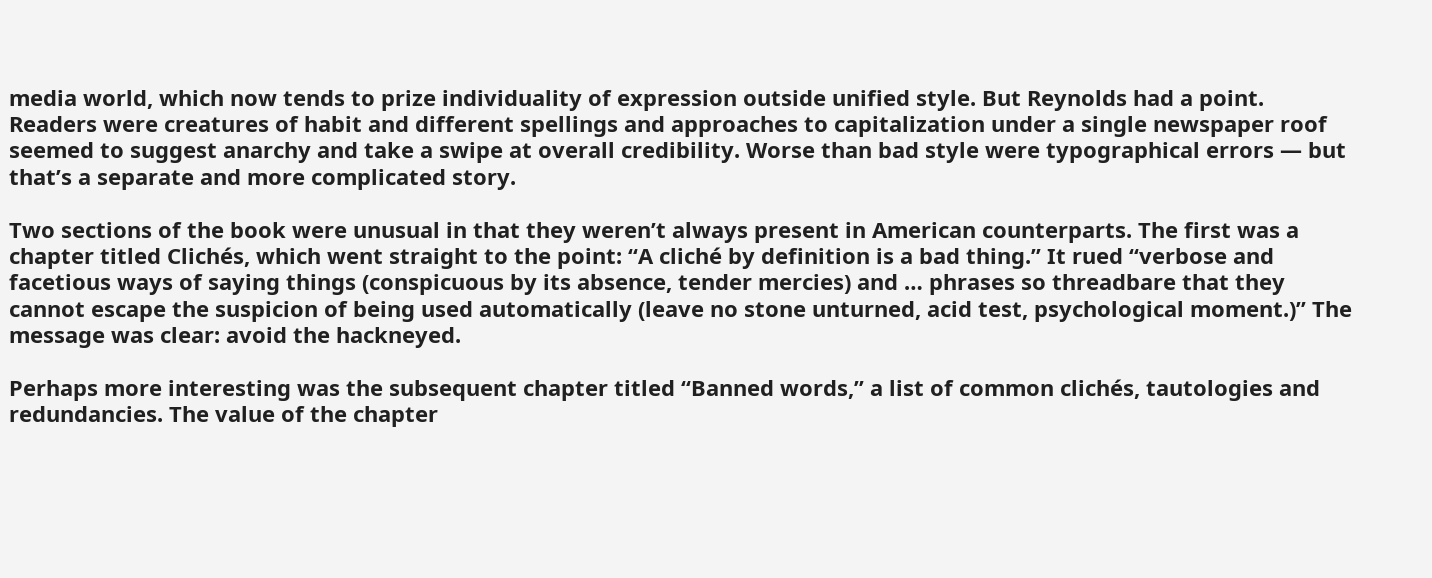media world, which now tends to prize individuality of expression outside unified style. But Reynolds had a point. Readers were creatures of habit and different spellings and approaches to capitalization under a single newspaper roof seemed to suggest anarchy and take a swipe at overall credibility. Worse than bad style were typographical errors — but that’s a separate and more complicated story.

Two sections of the book were unusual in that they weren’t always present in American counterparts. The first was a chapter titled Clichés, which went straight to the point: “A cliché by definition is a bad thing.” It rued “verbose and facetious ways of saying things (conspicuous by its absence, tender mercies) and … phrases so threadbare that they cannot escape the suspicion of being used automatically (leave no stone unturned, acid test, psychological moment.)” The message was clear: avoid the hackneyed.

Perhaps more interesting was the subsequent chapter titled “Banned words,” a list of common clichés, tautologies and redundancies. The value of the chapter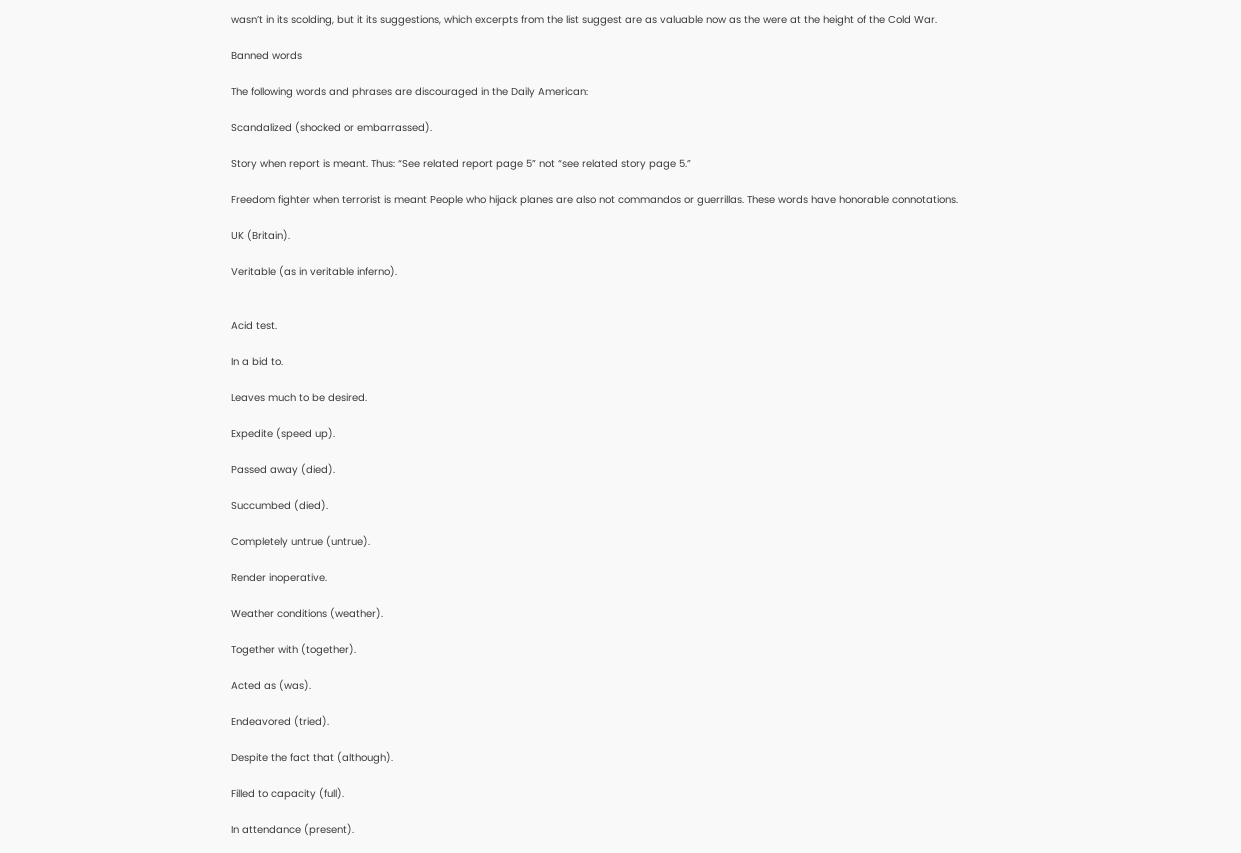wasn’t in its scolding, but it its suggestions, which excerpts from the list suggest are as valuable now as the were at the height of the Cold War.

Banned words

The following words and phrases are discouraged in the Daily American:

Scandalized (shocked or embarrassed).

Story when report is meant. Thus: “See related report page 5” not “see related story page 5.”

Freedom fighter when terrorist is meant People who hijack planes are also not commandos or guerrillas. These words have honorable connotations.

UK (Britain).

Veritable (as in veritable inferno).


Acid test.

In a bid to.

Leaves much to be desired.

Expedite (speed up).

Passed away (died).

Succumbed (died).

Completely untrue (untrue).

Render inoperative.

Weather conditions (weather).

Together with (together).

Acted as (was).

Endeavored (tried).

Despite the fact that (although).

Filled to capacity (full).

In attendance (present).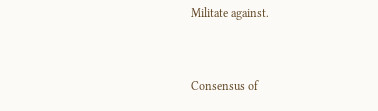Militate against.


Consensus of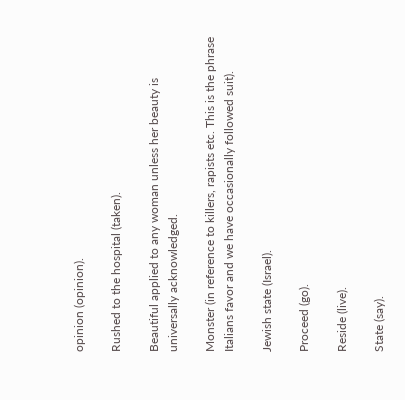opinion (opinion).

Rushed to the hospital (taken).

Beautiful applied to any woman unless her beauty is universally acknowledged.

Monster (in reference to killers, rapists etc. This is the phrase Italians favor and we have occasionally followed suit).

Jewish state (Israel).

Proceed (go).

Reside (live).

State (say).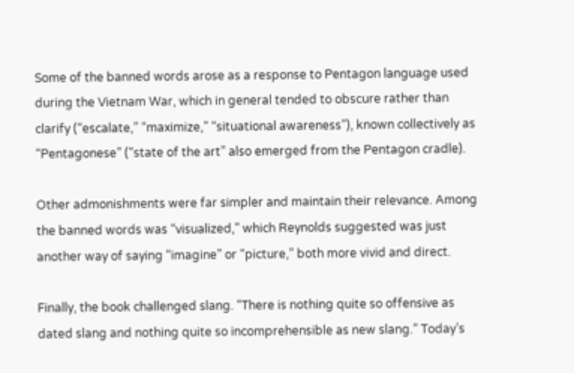Some of the banned words arose as a response to Pentagon language used during the Vietnam War, which in general tended to obscure rather than clarify (“escalate,” “maximize,” “situational awareness”), known collectively as “Pentagonese” (“state of the art” also emerged from the Pentagon cradle).

Other admonishments were far simpler and maintain their relevance. Among the banned words was “visualized,” which Reynolds suggested was just another way of saying “imagine” or “picture,” both more vivid and direct.

Finally, the book challenged slang. “There is nothing quite so offensive as dated slang and nothing quite so incomprehensible as new slang.” Today’s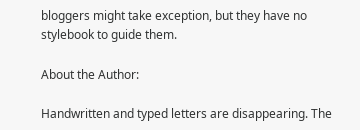bloggers might take exception, but they have no stylebook to guide them.

About the Author:

Handwritten and typed letters are disappearing. The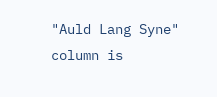"Auld Lang Syne" column is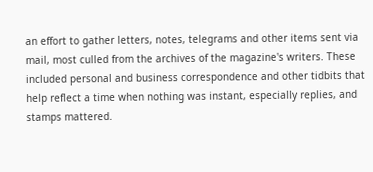an effort to gather letters, notes, telegrams and other items sent via mail, most culled from the archives of the magazine's writers. These included personal and business correspondence and other tidbits that help reflect a time when nothing was instant, especially replies, and stamps mattered.